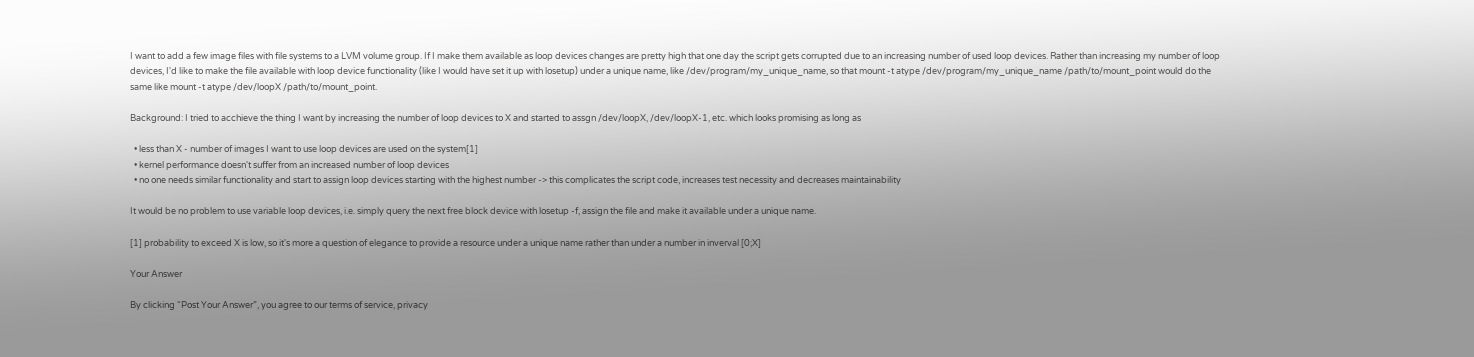I want to add a few image files with file systems to a LVM volume group. If I make them available as loop devices changes are pretty high that one day the script gets corrupted due to an increasing number of used loop devices. Rather than increasing my number of loop devices, I'd like to make the file available with loop device functionality (like I would have set it up with losetup) under a unique name, like /dev/program/my_unique_name, so that mount -t atype /dev/program/my_unique_name /path/to/mount_point would do the same like mount -t atype /dev/loopX /path/to/mount_point.

Background: I tried to acchieve the thing I want by increasing the number of loop devices to X and started to assgn /dev/loopX, /dev/loopX-1, etc. which looks promising as long as

  • less than X - number of images I want to use loop devices are used on the system[1]
  • kernel performance doesn't suffer from an increased number of loop devices
  • no one needs similar functionality and start to assign loop devices starting with the highest number -> this complicates the script code, increases test necessity and decreases maintainability

It would be no problem to use variable loop devices, i.e. simply query the next free block device with losetup -f, assign the file and make it available under a unique name.

[1] probability to exceed X is low, so it's more a question of elegance to provide a resource under a unique name rather than under a number in inverval [0;X]

Your Answer

By clicking “Post Your Answer”, you agree to our terms of service, privacy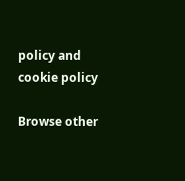policy and cookie policy

Browse other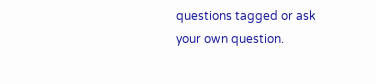questions tagged or ask your own question.